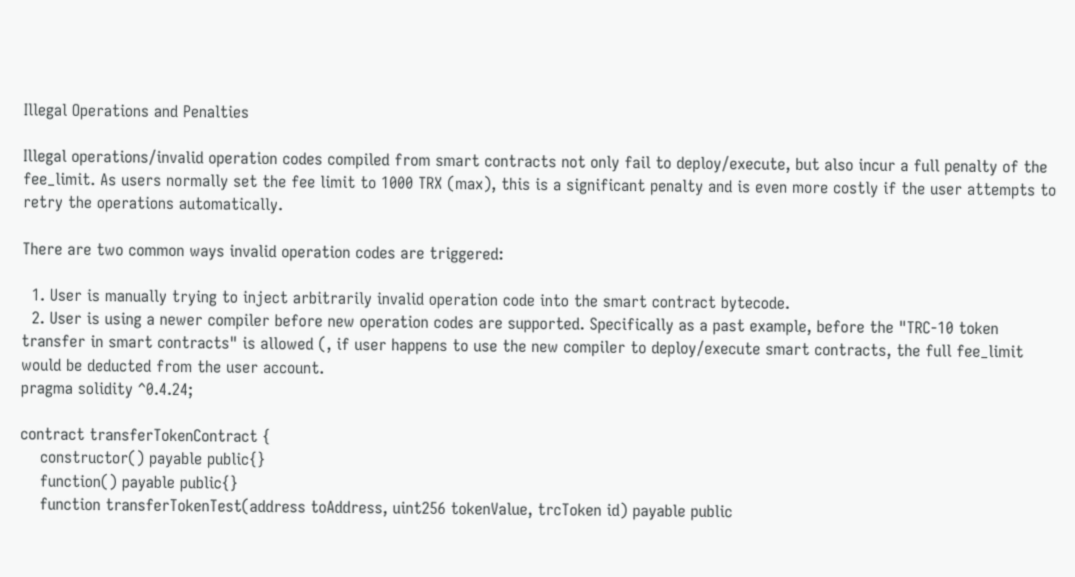Illegal Operations and Penalties

Illegal operations/invalid operation codes compiled from smart contracts not only fail to deploy/execute, but also incur a full penalty of the fee_limit. As users normally set the fee limit to 1000 TRX (max), this is a significant penalty and is even more costly if the user attempts to retry the operations automatically.

There are two common ways invalid operation codes are triggered:

  1. User is manually trying to inject arbitrarily invalid operation code into the smart contract bytecode.
  2. User is using a newer compiler before new operation codes are supported. Specifically as a past example, before the "TRC-10 token transfer in smart contracts" is allowed (, if user happens to use the new compiler to deploy/execute smart contracts, the full fee_limit would be deducted from the user account.
pragma solidity ^0.4.24;

contract transferTokenContract {
    constructor() payable public{}
    function() payable public{}
    function transferTokenTest(address toAddress, uint256 tokenValue, trcToken id) payable public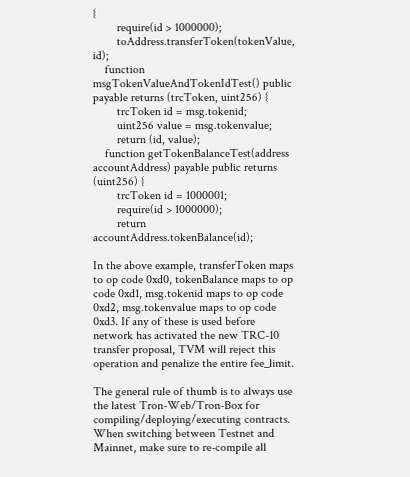{
        require(id > 1000000);
        toAddress.transferToken(tokenValue, id);
    function msgTokenValueAndTokenIdTest() public payable returns (trcToken, uint256) {
        trcToken id = msg.tokenid;
        uint256 value = msg.tokenvalue;
        return (id, value);
    function getTokenBalanceTest(address accountAddress) payable public returns (uint256) {
        trcToken id = 1000001;
        require(id > 1000000);
        return accountAddress.tokenBalance(id);

In the above example, transferToken maps to op code 0xd0, tokenBalance maps to op code 0xd1, msg.tokenid maps to op code 0xd2, msg.tokenvalue maps to op code 0xd3. If any of these is used before network has activated the new TRC-10 transfer proposal, TVM will reject this operation and penalize the entire fee_limit.

The general rule of thumb is to always use the latest Tron-Web/Tron-Box for compiling/deploying/executing contracts. When switching between Testnet and Mainnet, make sure to re-compile all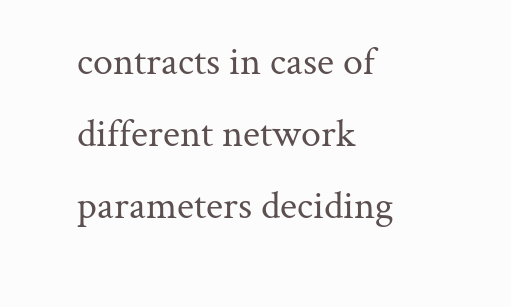contracts in case of different network parameters deciding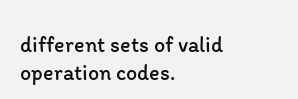different sets of valid operation codes.